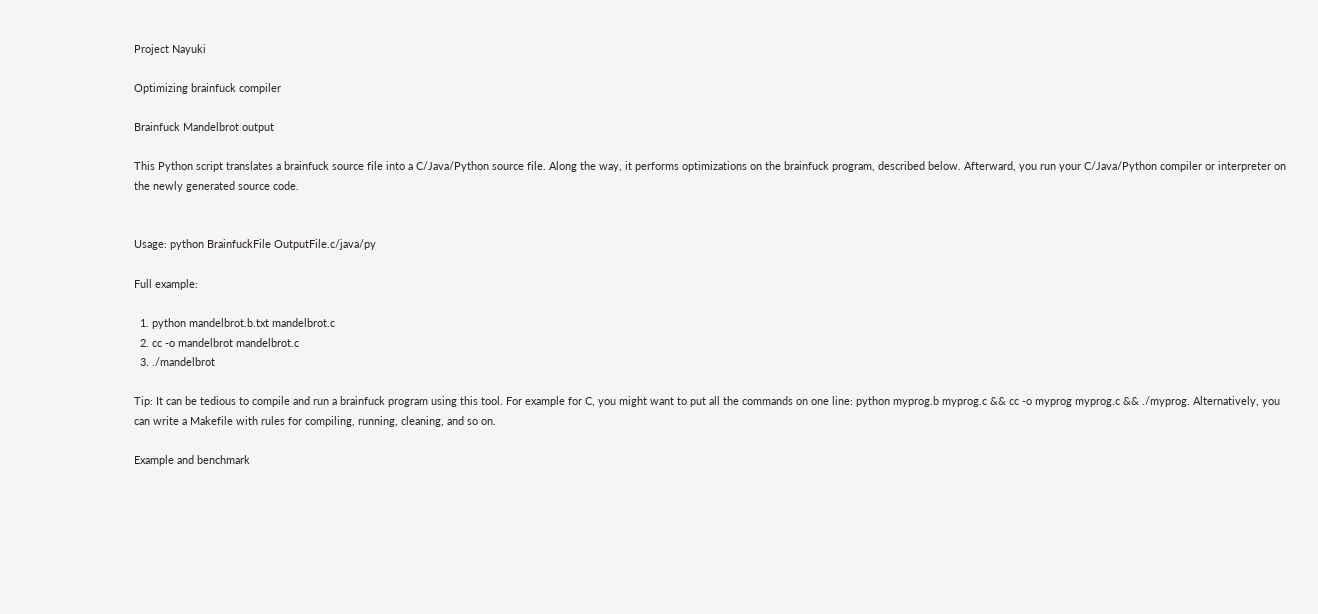Project Nayuki

Optimizing brainfuck compiler

Brainfuck Mandelbrot output

This Python script translates a brainfuck source file into a C/Java/Python source file. Along the way, it performs optimizations on the brainfuck program, described below. Afterward, you run your C/Java/Python compiler or interpreter on the newly generated source code.


Usage: python BrainfuckFile OutputFile.c/java/py

Full example:

  1. python mandelbrot.b.txt mandelbrot.c
  2. cc -o mandelbrot mandelbrot.c
  3. ./mandelbrot

Tip: It can be tedious to compile and run a brainfuck program using this tool. For example for C, you might want to put all the commands on one line: python myprog.b myprog.c && cc -o myprog myprog.c && ./myprog. Alternatively, you can write a Makefile with rules for compiling, running, cleaning, and so on.

Example and benchmark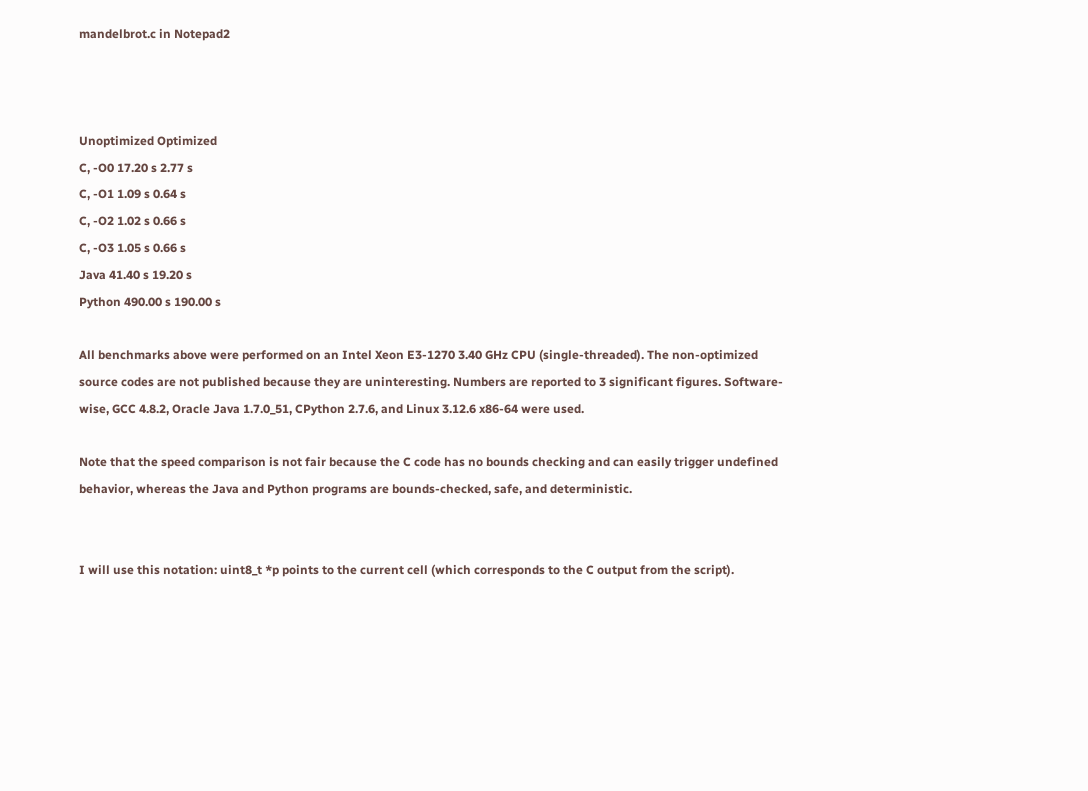mandelbrot.c in Notepad2



Unoptimized Optimized
C, -O0 17.20 s 2.77 s
C, -O1 1.09 s 0.64 s
C, -O2 1.02 s 0.66 s
C, -O3 1.05 s 0.66 s
Java 41.40 s 19.20 s
Python 490.00 s 190.00 s

All benchmarks above were performed on an Intel Xeon E3-1270 3.40 GHz CPU (single-threaded). The non-optimized source codes are not published because they are uninteresting. Numbers are reported to 3 significant figures. Software-wise, GCC 4.8.2, Oracle Java 1.7.0_51, CPython 2.7.6, and Linux 3.12.6 x86-64 were used.

Note that the speed comparison is not fair because the C code has no bounds checking and can easily trigger undefined behavior, whereas the Java and Python programs are bounds-checked, safe, and deterministic.


I will use this notation: uint8_t *p points to the current cell (which corresponds to the C output from the script).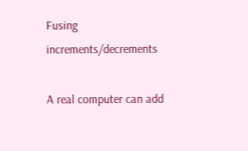Fusing increments/decrements

A real computer can add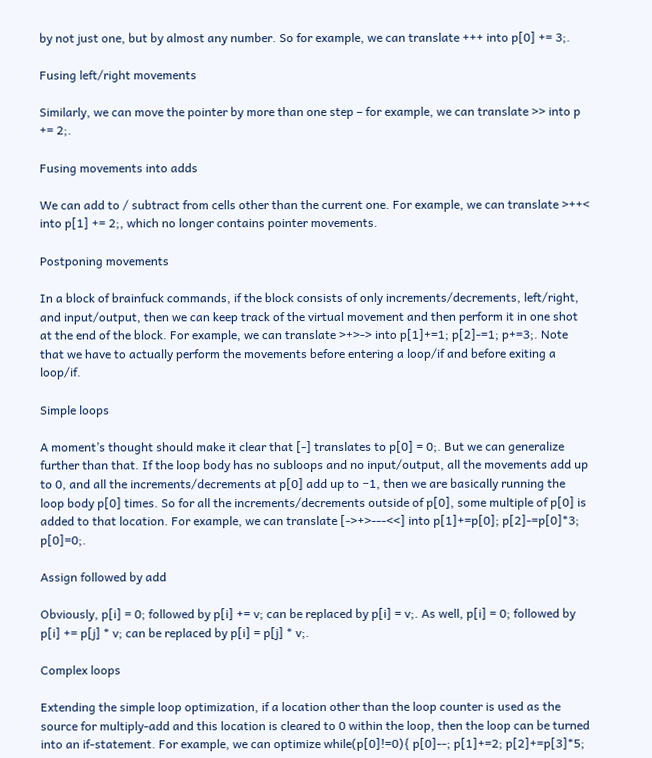by not just one, but by almost any number. So for example, we can translate +++ into p[0] += 3;.

Fusing left/right movements

Similarly, we can move the pointer by more than one step – for example, we can translate >> into p += 2;.

Fusing movements into adds

We can add to / subtract from cells other than the current one. For example, we can translate >++< into p[1] += 2;, which no longer contains pointer movements.

Postponing movements

In a block of brainfuck commands, if the block consists of only increments/decrements, left/right, and input/output, then we can keep track of the virtual movement and then perform it in one shot at the end of the block. For example, we can translate >+>-> into p[1]+=1; p[2]-=1; p+=3;. Note that we have to actually perform the movements before entering a loop/if and before exiting a loop/if.

Simple loops

A moment’s thought should make it clear that [-] translates to p[0] = 0;. But we can generalize further than that. If the loop body has no subloops and no input/output, all the movements add up to 0, and all the increments/decrements at p[0] add up to −1, then we are basically running the loop body p[0] times. So for all the increments/decrements outside of p[0], some multiple of p[0] is added to that location. For example, we can translate [->+>---<<] into p[1]+=p[0]; p[2]-=p[0]*3; p[0]=0;.

Assign followed by add

Obviously, p[i] = 0; followed by p[i] += v; can be replaced by p[i] = v;. As well, p[i] = 0; followed by p[i] += p[j] * v; can be replaced by p[i] = p[j] * v;.

Complex loops

Extending the simple loop optimization, if a location other than the loop counter is used as the source for multiply-add and this location is cleared to 0 within the loop, then the loop can be turned into an if-statement. For example, we can optimize while(p[0]!=0){ p[0]--; p[1]+=2; p[2]+=p[3]*5;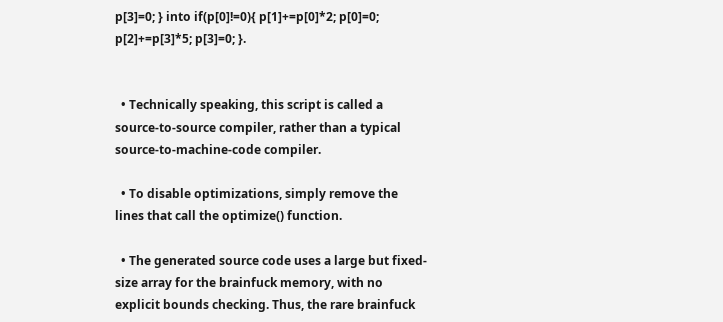p[3]=0; } into if(p[0]!=0){ p[1]+=p[0]*2; p[0]=0; p[2]+=p[3]*5; p[3]=0; }.


  • Technically speaking, this script is called a source-to-source compiler, rather than a typical source-to-machine-code compiler.

  • To disable optimizations, simply remove the lines that call the optimize() function.

  • The generated source code uses a large but fixed-size array for the brainfuck memory, with no explicit bounds checking. Thus, the rare brainfuck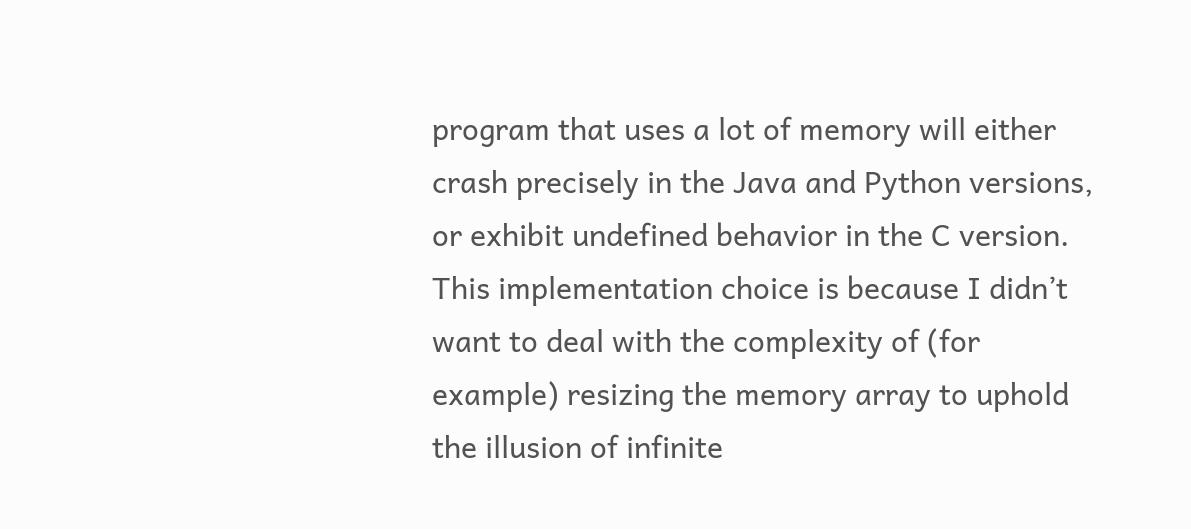program that uses a lot of memory will either crash precisely in the Java and Python versions, or exhibit undefined behavior in the C version. This implementation choice is because I didn’t want to deal with the complexity of (for example) resizing the memory array to uphold the illusion of infinite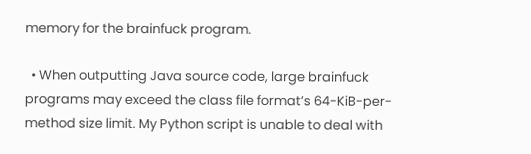memory for the brainfuck program.

  • When outputting Java source code, large brainfuck programs may exceed the class file format’s 64-KiB-per-method size limit. My Python script is unable to deal with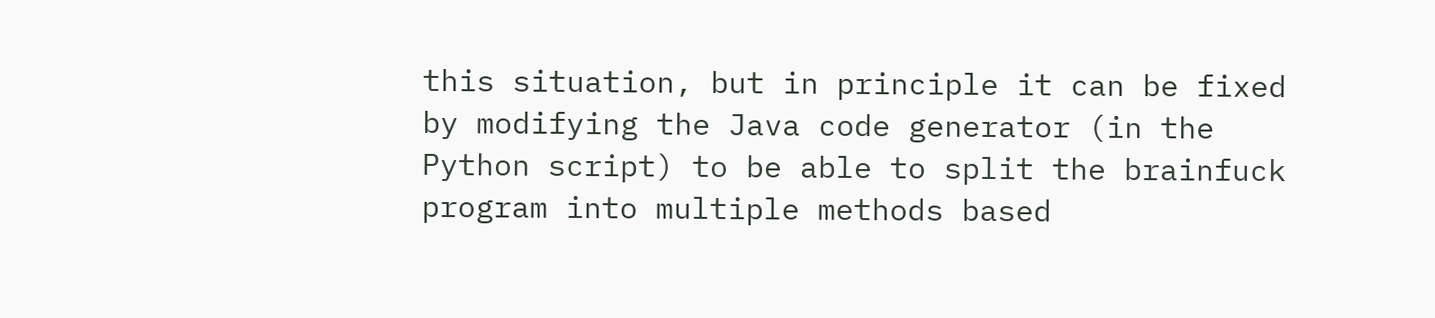this situation, but in principle it can be fixed by modifying the Java code generator (in the Python script) to be able to split the brainfuck program into multiple methods based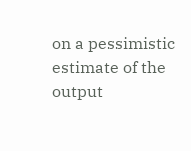on a pessimistic estimate of the output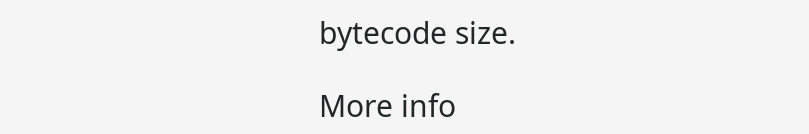bytecode size.

More info